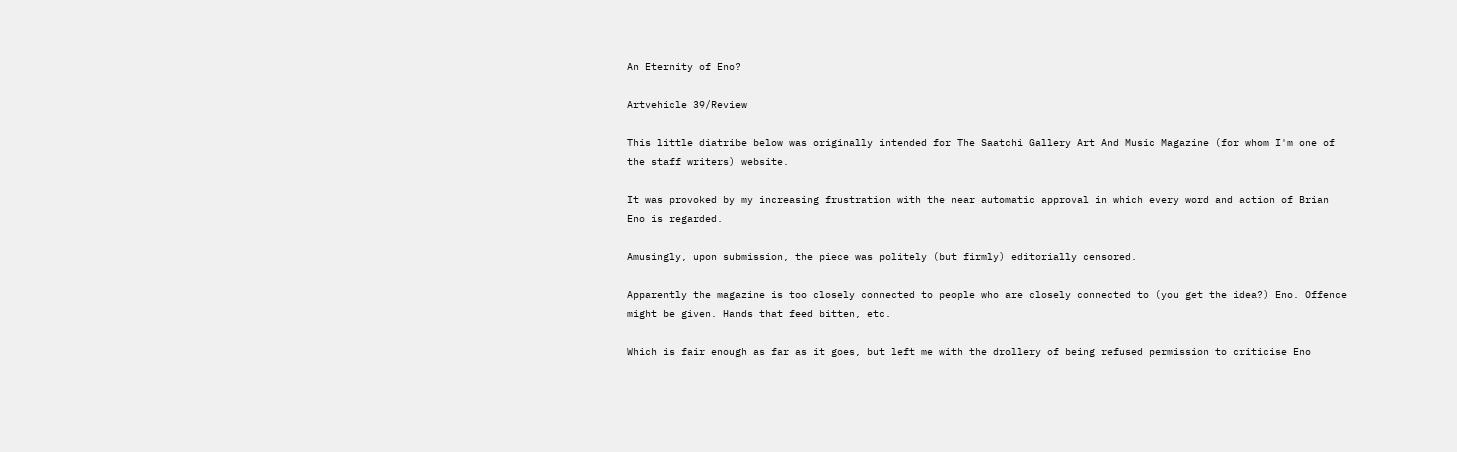An Eternity of Eno?

Artvehicle 39/Review

This little diatribe below was originally intended for The Saatchi Gallery Art And Music Magazine (for whom I'm one of the staff writers) website.

It was provoked by my increasing frustration with the near automatic approval in which every word and action of Brian Eno is regarded.

Amusingly, upon submission, the piece was politely (but firmly) editorially censored.

Apparently the magazine is too closely connected to people who are closely connected to (you get the idea?) Eno. Offence might be given. Hands that feed bitten, etc.

Which is fair enough as far as it goes, but left me with the drollery of being refused permission to criticise Eno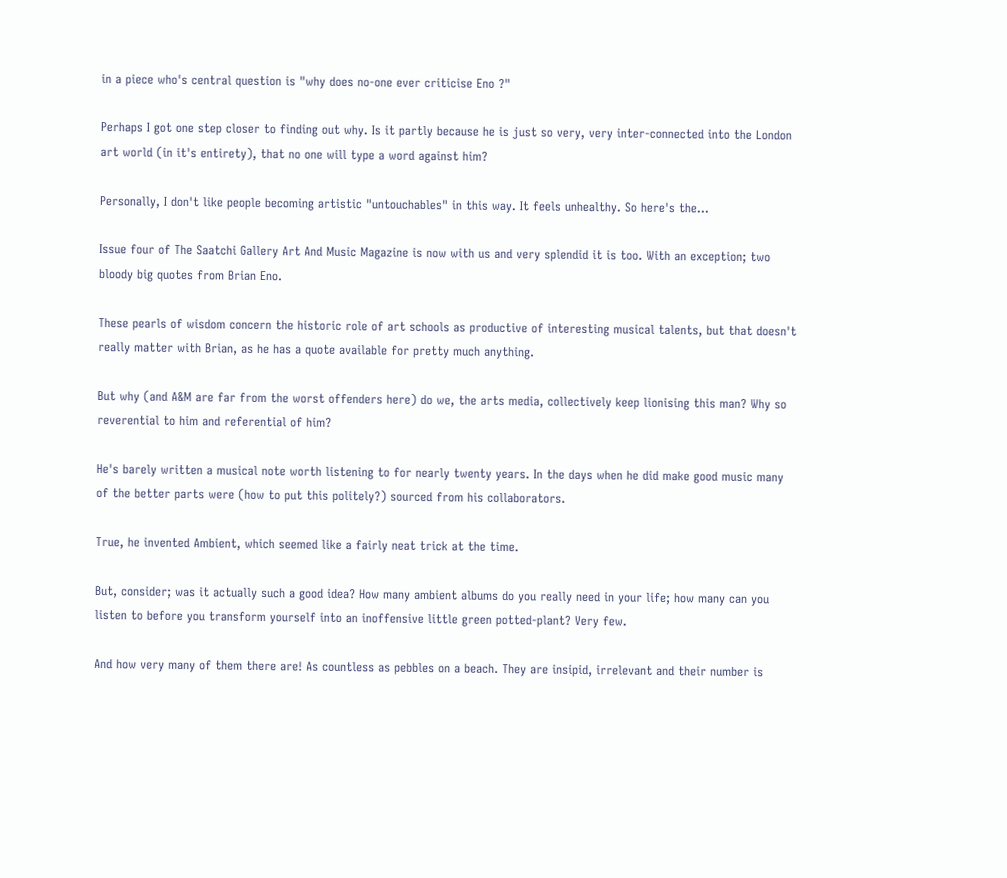in a piece who's central question is "why does no-one ever criticise Eno ?"

Perhaps I got one step closer to finding out why. Is it partly because he is just so very, very inter-connected into the London art world (in it's entirety), that no one will type a word against him?

Personally, I don't like people becoming artistic "untouchables" in this way. It feels unhealthy. So here's the...

Issue four of The Saatchi Gallery Art And Music Magazine is now with us and very splendid it is too. With an exception; two bloody big quotes from Brian Eno.

These pearls of wisdom concern the historic role of art schools as productive of interesting musical talents, but that doesn't really matter with Brian, as he has a quote available for pretty much anything.

But why (and A&M are far from the worst offenders here) do we, the arts media, collectively keep lionising this man? Why so reverential to him and referential of him?

He's barely written a musical note worth listening to for nearly twenty years. In the days when he did make good music many of the better parts were (how to put this politely?) sourced from his collaborators.

True, he invented Ambient, which seemed like a fairly neat trick at the time.

But, consider; was it actually such a good idea? How many ambient albums do you really need in your life; how many can you listen to before you transform yourself into an inoffensive little green potted-plant? Very few.

And how very many of them there are! As countless as pebbles on a beach. They are insipid, irrelevant and their number is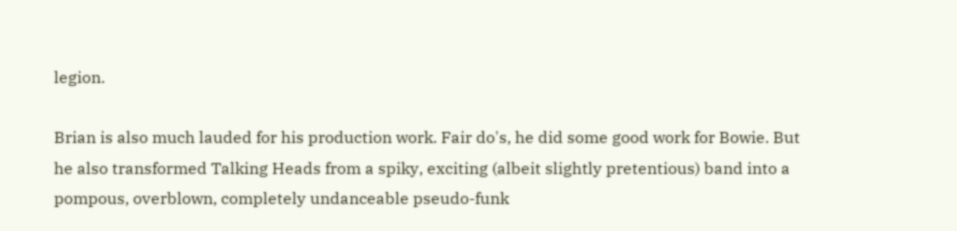legion.

Brian is also much lauded for his production work. Fair do's, he did some good work for Bowie. But he also transformed Talking Heads from a spiky, exciting (albeit slightly pretentious) band into a pompous, overblown, completely undanceable pseudo-funk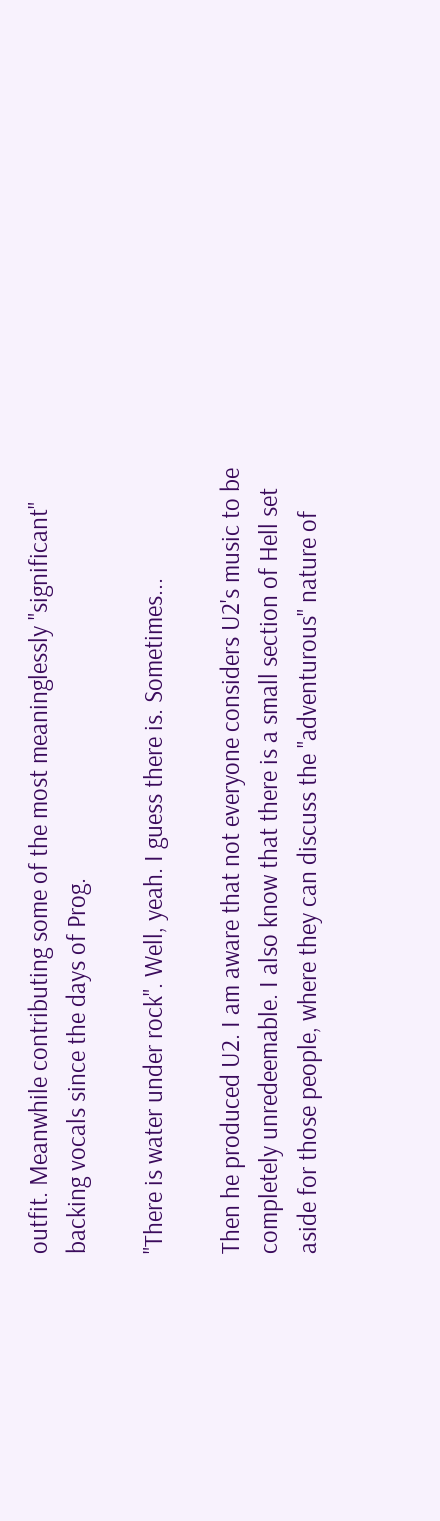outfit. Meanwhile contributing some of the most meaninglessly "significant" backing vocals since the days of Prog.

"There is water under rock". Well, yeah. I guess there is. Sometimes...

Then he produced U2. I am aware that not everyone considers U2's music to be completely unredeemable. I also know that there is a small section of Hell set aside for those people, where they can discuss the "adventurous" nature of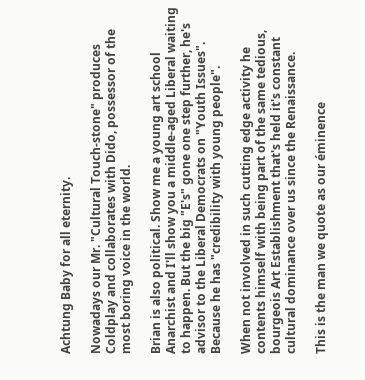Achtung Baby for all eternity.

Nowadays our Mr. "Cultural Touch-stone" produces Coldplay and collaborates with Dido, possessor of the most boring voice in the world.

Brian is also political. Show me a young art school Anarchist and I'll show you a middle-aged Liberal waiting to happen. But the big "E's" gone one step further, he's advisor to the Liberal Democrats on "Youth Issues". Because he has "credibility with young people".

When not involved in such cutting edge activity he contents himself with being part of the same tedious, bourgeois Art Establishment that's held it's constant cultural dominance over us since the Renaissance.

This is the man we quote as our éminence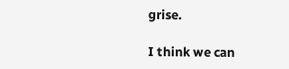grise.

I think we can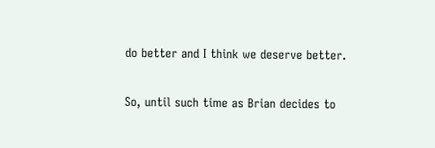do better and I think we deserve better.

So, until such time as Brian decides to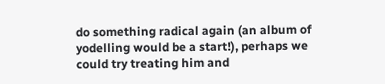do something radical again (an album of yodelling would be a start!), perhaps we could try treating him and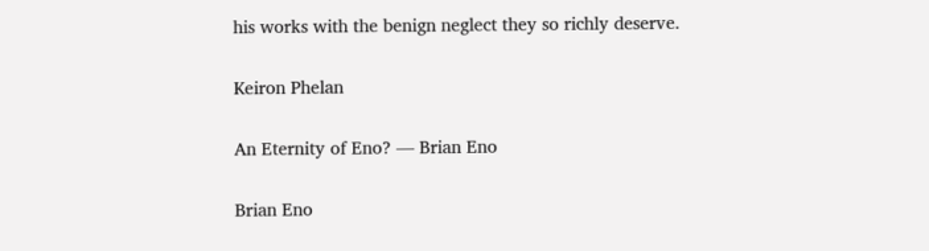his works with the benign neglect they so richly deserve.

Keiron Phelan

An Eternity of Eno? — Brian Eno

Brian Eno